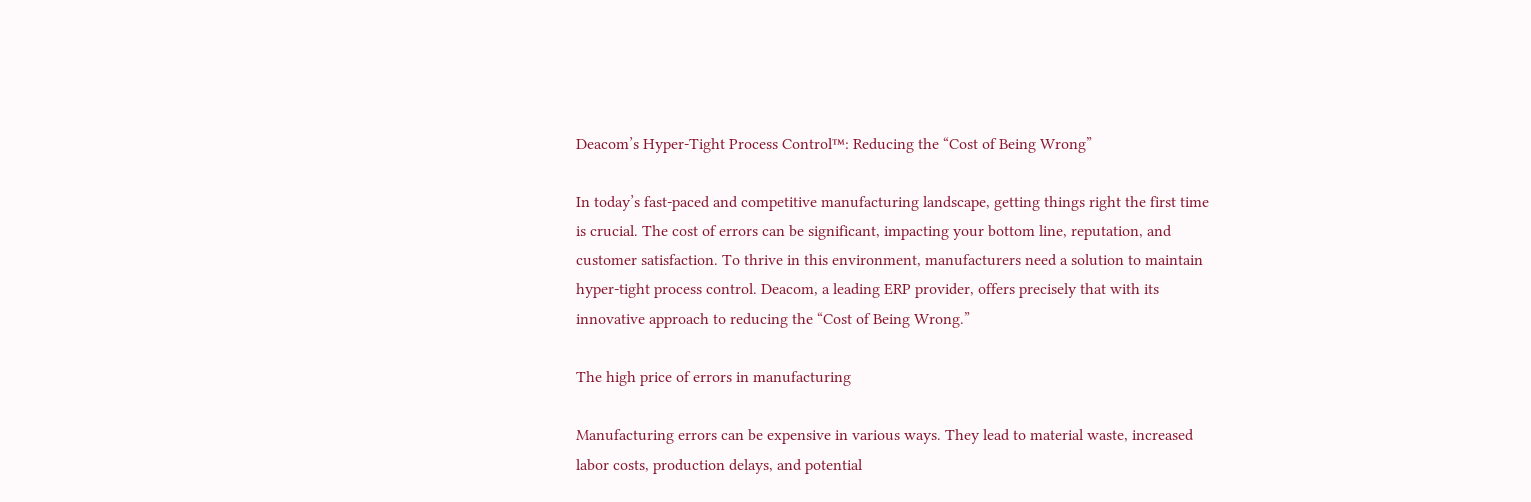Deacom’s Hyper-Tight Process Control™: Reducing the “Cost of Being Wrong”

In today’s fast-paced and competitive manufacturing landscape, getting things right the first time is crucial. The cost of errors can be significant, impacting your bottom line, reputation, and customer satisfaction. To thrive in this environment, manufacturers need a solution to maintain hyper-tight process control. Deacom, a leading ERP provider, offers precisely that with its innovative approach to reducing the “Cost of Being Wrong.”

The high price of errors in manufacturing

Manufacturing errors can be expensive in various ways. They lead to material waste, increased labor costs, production delays, and potential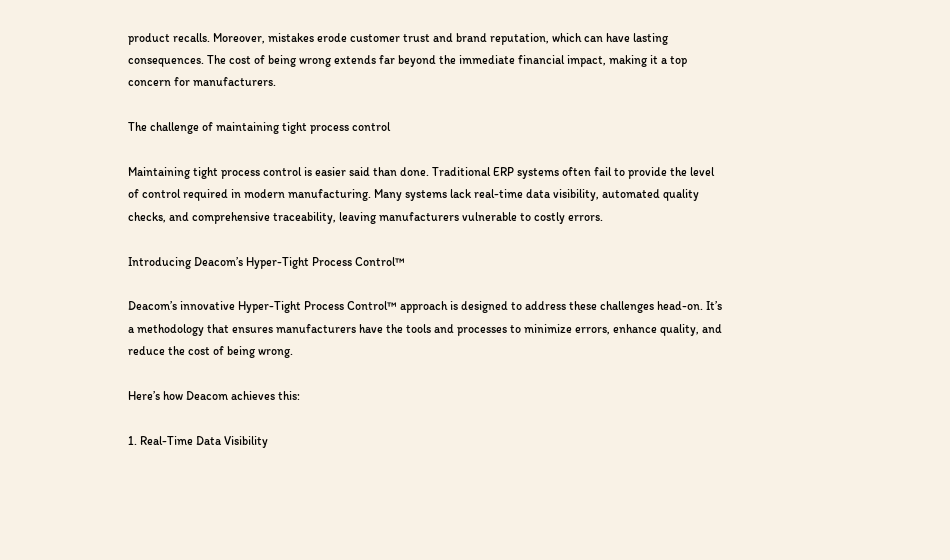product recalls. Moreover, mistakes erode customer trust and brand reputation, which can have lasting consequences. The cost of being wrong extends far beyond the immediate financial impact, making it a top concern for manufacturers.

The challenge of maintaining tight process control

Maintaining tight process control is easier said than done. Traditional ERP systems often fail to provide the level of control required in modern manufacturing. Many systems lack real-time data visibility, automated quality checks, and comprehensive traceability, leaving manufacturers vulnerable to costly errors.

Introducing Deacom’s Hyper-Tight Process Control™

Deacom’s innovative Hyper-Tight Process Control™ approach is designed to address these challenges head-on. It’s a methodology that ensures manufacturers have the tools and processes to minimize errors, enhance quality, and reduce the cost of being wrong.

Here’s how Deacom achieves this:

1. Real-Time Data Visibility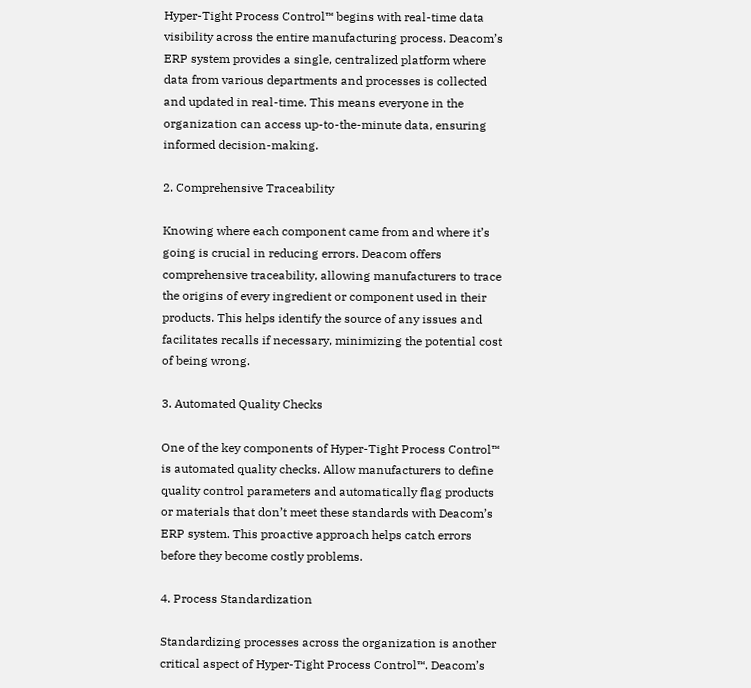Hyper-Tight Process Control™ begins with real-time data visibility across the entire manufacturing process. Deacom’s ERP system provides a single, centralized platform where data from various departments and processes is collected and updated in real-time. This means everyone in the organization can access up-to-the-minute data, ensuring informed decision-making.

2. Comprehensive Traceability

Knowing where each component came from and where it’s going is crucial in reducing errors. Deacom offers comprehensive traceability, allowing manufacturers to trace the origins of every ingredient or component used in their products. This helps identify the source of any issues and facilitates recalls if necessary, minimizing the potential cost of being wrong.

3. Automated Quality Checks

One of the key components of Hyper-Tight Process Control™ is automated quality checks. Allow manufacturers to define quality control parameters and automatically flag products or materials that don’t meet these standards with Deacom’s ERP system. This proactive approach helps catch errors before they become costly problems.

4. Process Standardization

Standardizing processes across the organization is another critical aspect of Hyper-Tight Process Control™. Deacom’s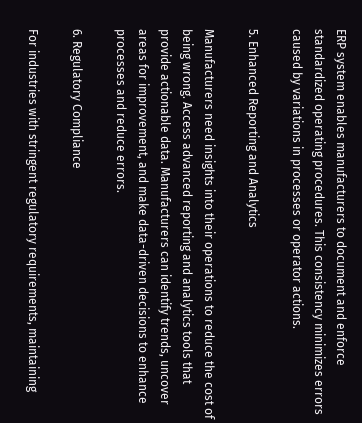ERP system enables manufacturers to document and enforce standardized operating procedures. This consistency minimizes errors caused by variations in processes or operator actions.

5. Enhanced Reporting and Analytics

Manufacturers need insights into their operations to reduce the cost of being wrong. Access advanced reporting and analytics tools that provide actionable data. Manufacturers can identify trends, uncover areas for improvement, and make data-driven decisions to enhance processes and reduce errors.

6. Regulatory Compliance

For industries with stringent regulatory requirements, maintaining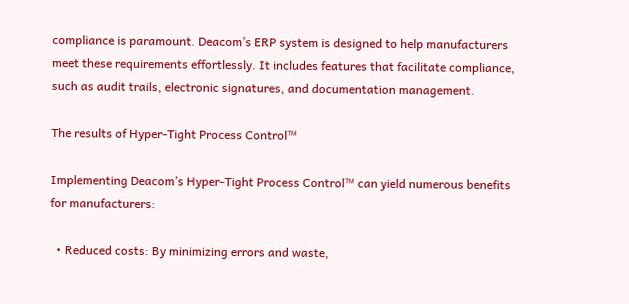compliance is paramount. Deacom’s ERP system is designed to help manufacturers meet these requirements effortlessly. It includes features that facilitate compliance, such as audit trails, electronic signatures, and documentation management.

The results of Hyper-Tight Process Control™

Implementing Deacom’s Hyper-Tight Process Control™ can yield numerous benefits for manufacturers:

  • Reduced costs: By minimizing errors and waste,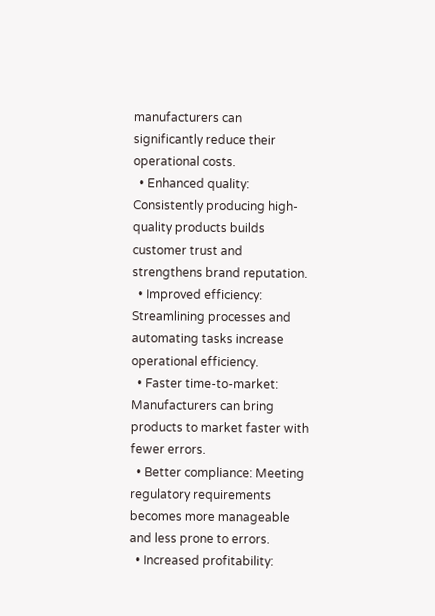manufacturers can significantly reduce their operational costs.
  • Enhanced quality: Consistently producing high-quality products builds customer trust and strengthens brand reputation.
  • Improved efficiency: Streamlining processes and automating tasks increase operational efficiency.
  • Faster time-to-market: Manufacturers can bring products to market faster with fewer errors.
  • Better compliance: Meeting regulatory requirements becomes more manageable and less prone to errors.
  • Increased profitability: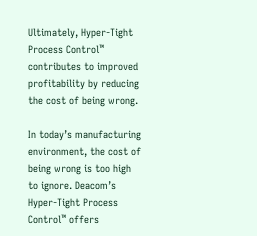Ultimately, Hyper-Tight Process Control™ contributes to improved profitability by reducing the cost of being wrong.

In today’s manufacturing environment, the cost of being wrong is too high to ignore. Deacom’s Hyper-Tight Process Control™ offers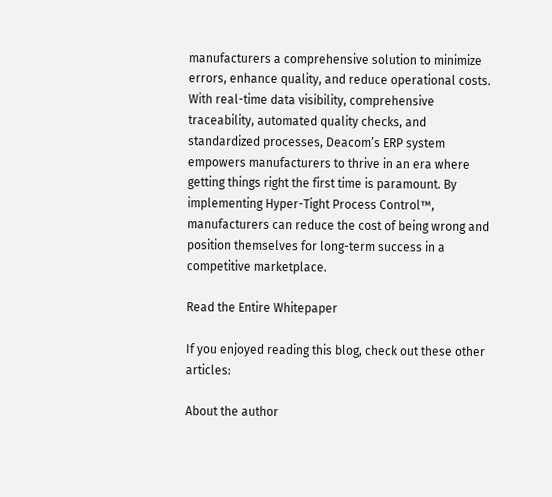manufacturers a comprehensive solution to minimize errors, enhance quality, and reduce operational costs. With real-time data visibility, comprehensive traceability, automated quality checks, and standardized processes, Deacom’s ERP system empowers manufacturers to thrive in an era where getting things right the first time is paramount. By implementing Hyper-Tight Process Control™, manufacturers can reduce the cost of being wrong and position themselves for long-term success in a competitive marketplace.

Read the Entire Whitepaper

If you enjoyed reading this blog, check out these other articles:

About the author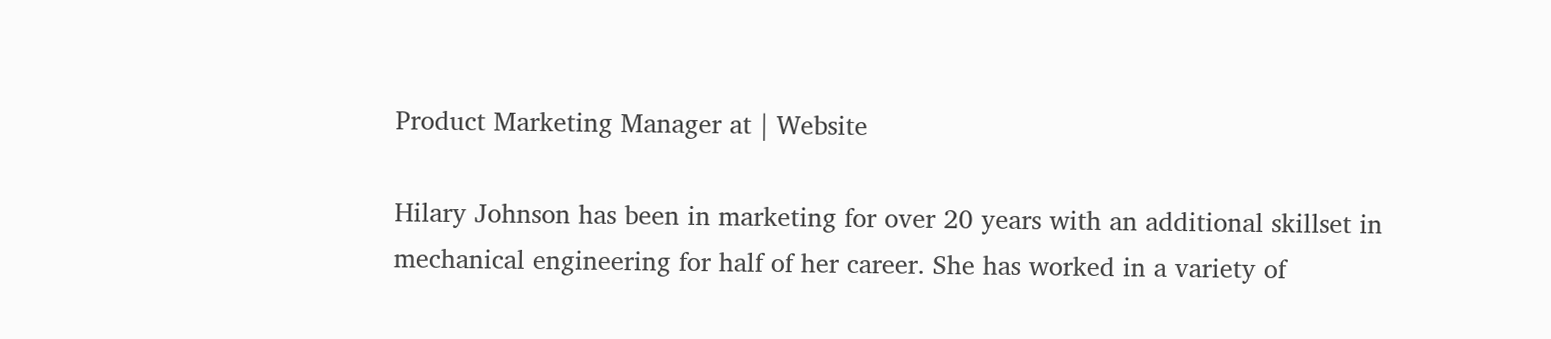Product Marketing Manager at | Website

Hilary Johnson has been in marketing for over 20 years with an additional skillset in mechanical engineering for half of her career. She has worked in a variety of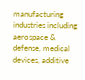manufacturing industries including aerospace & defense, medical devices, additive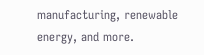manufacturing, renewable energy, and more.